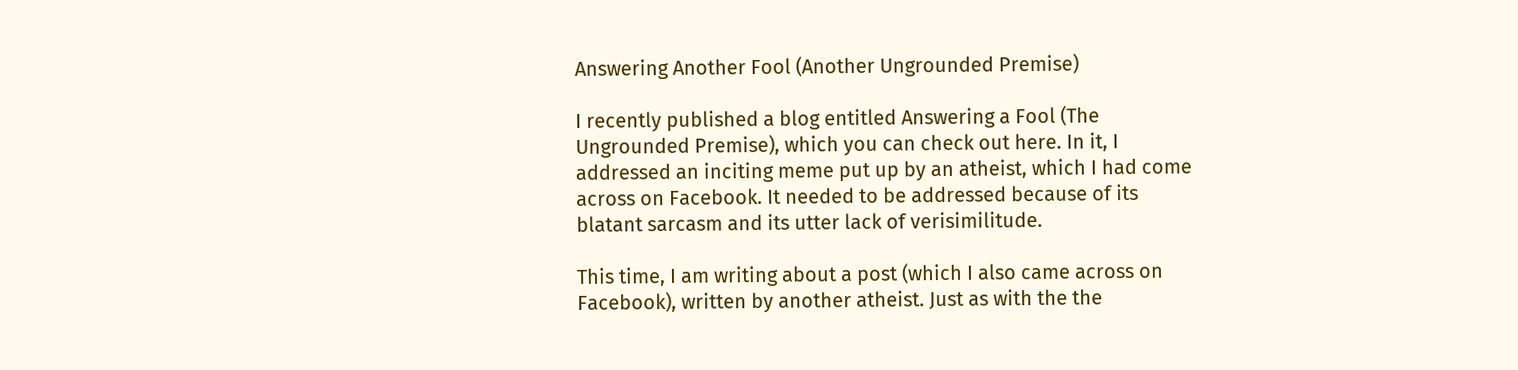Answering Another Fool (Another Ungrounded Premise)

I recently published a blog entitled Answering a Fool (The Ungrounded Premise), which you can check out here. In it, I addressed an inciting meme put up by an atheist, which I had come across on Facebook. It needed to be addressed because of its blatant sarcasm and its utter lack of verisimilitude.

This time, I am writing about a post (which I also came across on Facebook), written by another atheist. Just as with the the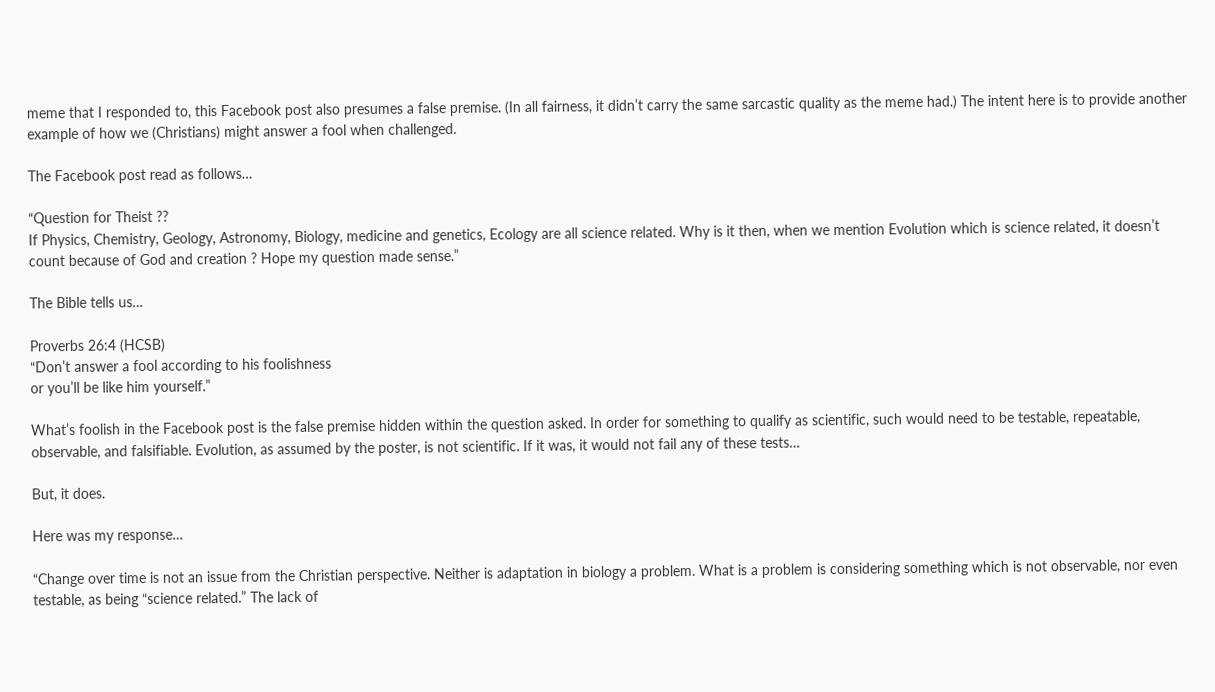meme that I responded to, this Facebook post also presumes a false premise. (In all fairness, it didn’t carry the same sarcastic quality as the meme had.) The intent here is to provide another example of how we (Christians) might answer a fool when challenged.

The Facebook post read as follows…

“Question for Theist ??
If Physics, Chemistry, Geology, Astronomy, Biology, medicine and genetics, Ecology are all science related. Why is it then, when we mention Evolution which is science related, it doesn’t count because of God and creation ? Hope my question made sense.”

The Bible tells us…

Proverbs 26:4 (HCSB)
“Don’t answer a fool according to his foolishness
or you’ll be like him yourself.”

What’s foolish in the Facebook post is the false premise hidden within the question asked. In order for something to qualify as scientific, such would need to be testable, repeatable, observable, and falsifiable. Evolution, as assumed by the poster, is not scientific. If it was, it would not fail any of these tests…

But, it does.

Here was my response…

“Change over time is not an issue from the Christian perspective. Neither is adaptation in biology a problem. What is a problem is considering something which is not observable, nor even testable, as being “science related.” The lack of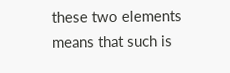these two elements means that such is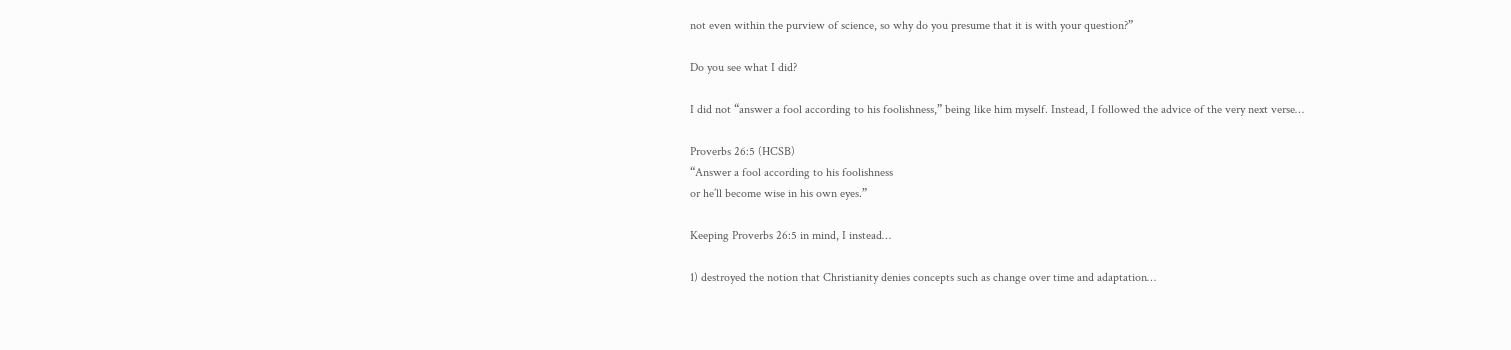not even within the purview of science, so why do you presume that it is with your question?”

Do you see what I did?

I did not “answer a fool according to his foolishness,” being like him myself. Instead, I followed the advice of the very next verse…

Proverbs 26:5 (HCSB)
“Answer a fool according to his foolishness
or he’ll become wise in his own eyes.”

Keeping Proverbs 26:5 in mind, I instead…

1) destroyed the notion that Christianity denies concepts such as change over time and adaptation…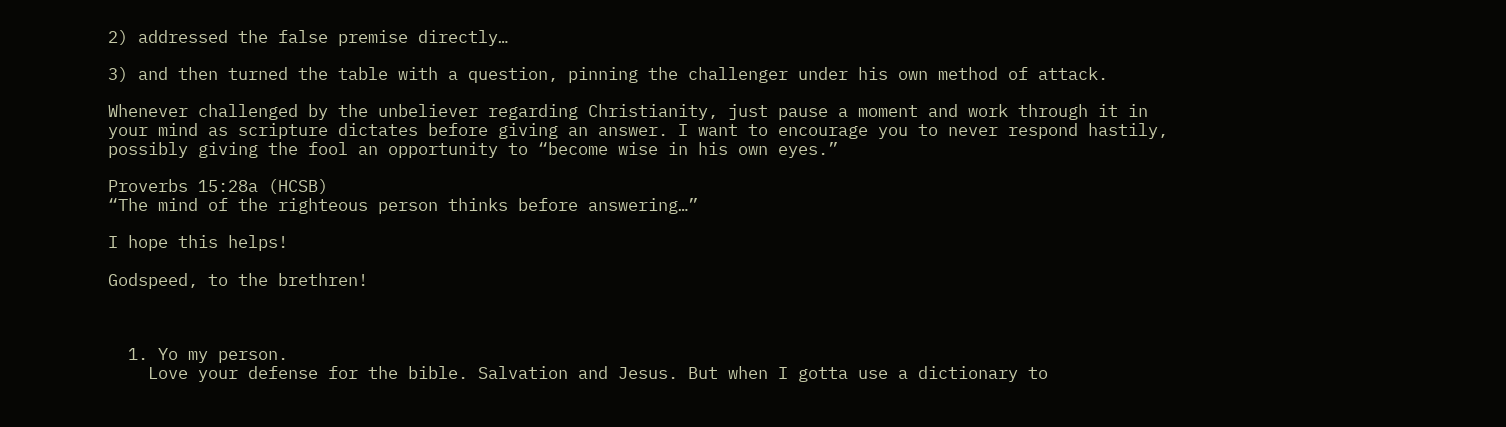2) addressed the false premise directly…

3) and then turned the table with a question, pinning the challenger under his own method of attack.

Whenever challenged by the unbeliever regarding Christianity, just pause a moment and work through it in your mind as scripture dictates before giving an answer. I want to encourage you to never respond hastily, possibly giving the fool an opportunity to “become wise in his own eyes.”

Proverbs 15:28a (HCSB)
“The mind of the righteous person thinks before answering…”

I hope this helps!

Godspeed, to the brethren!



  1. Yo my person.
    Love your defense for the bible. Salvation and Jesus. But when I gotta use a dictionary to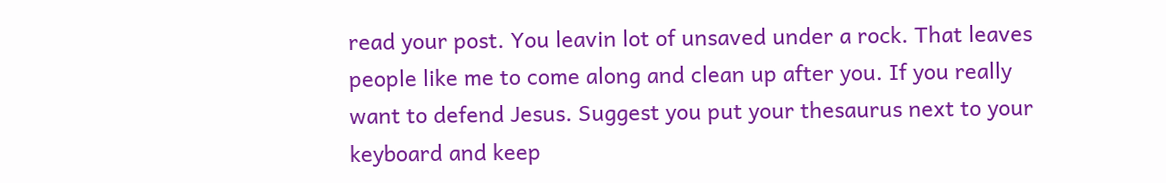read your post. You leavin lot of unsaved under a rock. That leaves people like me to come along and clean up after you. If you really want to defend Jesus. Suggest you put your thesaurus next to your keyboard and keep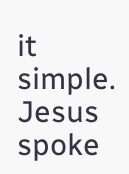it simple. Jesus spoke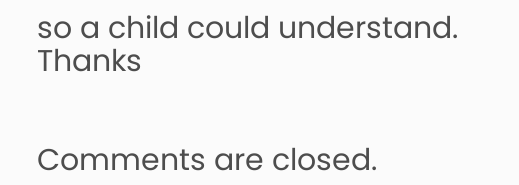so a child could understand. Thanks


Comments are closed.